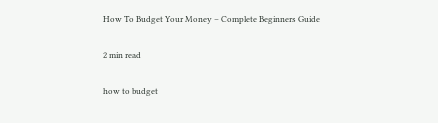How To Budget Your Money – Complete Beginners Guide

2 min read

how to budget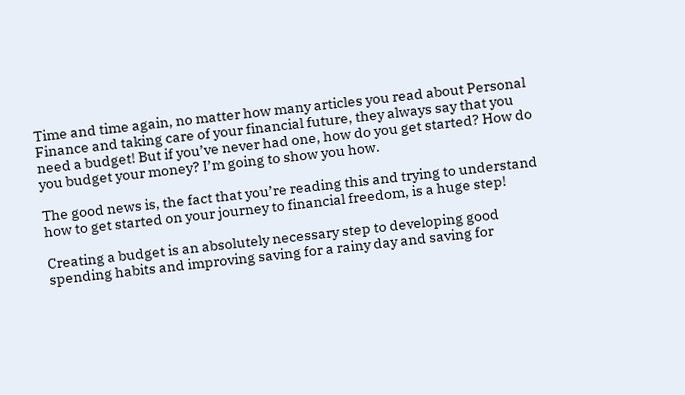Time and time again, no matter how many articles you read about Personal Finance and taking care of your financial future, they always say that you need a budget! But if you’ve never had one, how do you get started? How do you budget your money? I’m going to show you how.

The good news is, the fact that you’re reading this and trying to understand how to get started on your journey to financial freedom, is a huge step!

Creating a budget is an absolutely necessary step to developing good spending habits and improving saving for a rainy day and saving for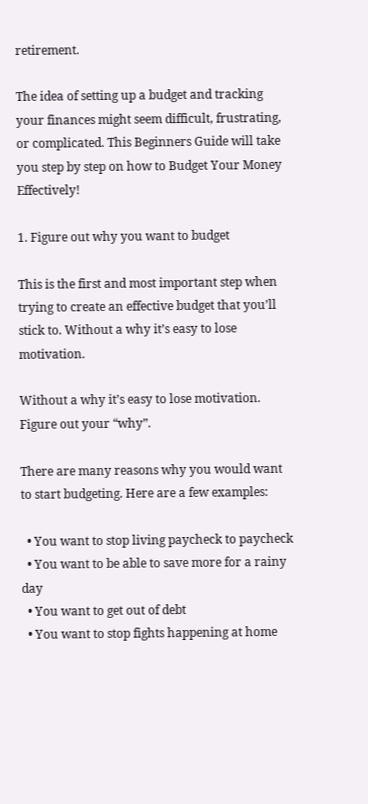retirement.

The idea of setting up a budget and tracking your finances might seem difficult, frustrating, or complicated. This Beginners Guide will take you step by step on how to Budget Your Money Effectively!

1. Figure out why you want to budget

This is the first and most important step when trying to create an effective budget that you’ll stick to. Without a why it’s easy to lose motivation.

Without a why it’s easy to lose motivation. Figure out your “why”.

There are many reasons why you would want to start budgeting. Here are a few examples:

  • You want to stop living paycheck to paycheck
  • You want to be able to save more for a rainy day
  • You want to get out of debt
  • You want to stop fights happening at home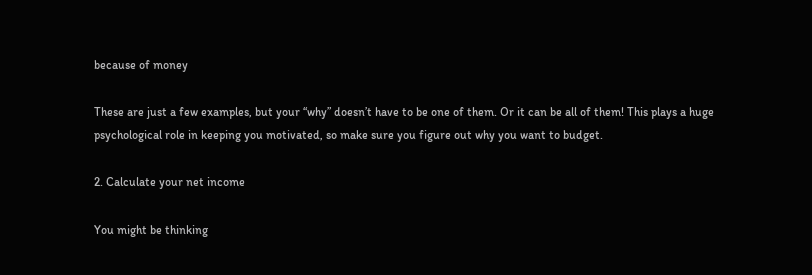because of money

These are just a few examples, but your “why” doesn’t have to be one of them. Or it can be all of them! This plays a huge psychological role in keeping you motivated, so make sure you figure out why you want to budget.

2. Calculate your net income

You might be thinking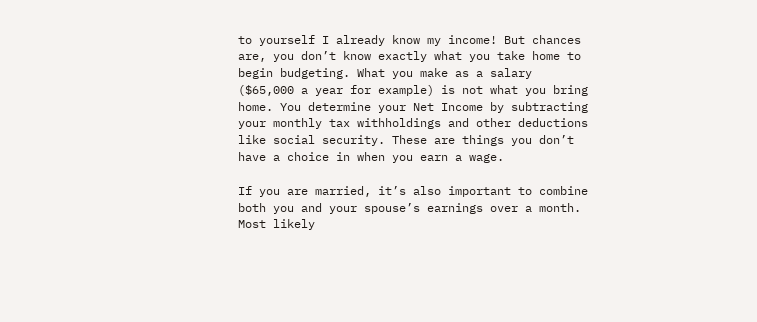to yourself I already know my income! But chances are, you don’t know exactly what you take home to begin budgeting. What you make as a salary ($65,000 a year for example) is not what you bring home. You determine your Net Income by subtracting your monthly tax withholdings and other deductions like social security. These are things you don’t have a choice in when you earn a wage.

If you are married, it’s also important to combine both you and your spouse’s earnings over a month. Most likely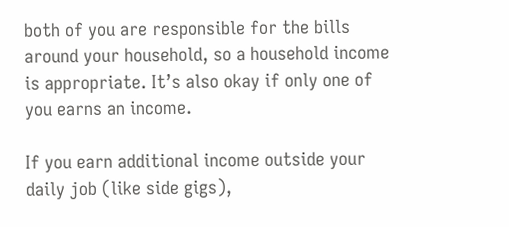both of you are responsible for the bills around your household, so a household income is appropriate. It’s also okay if only one of you earns an income.

If you earn additional income outside your daily job (like side gigs),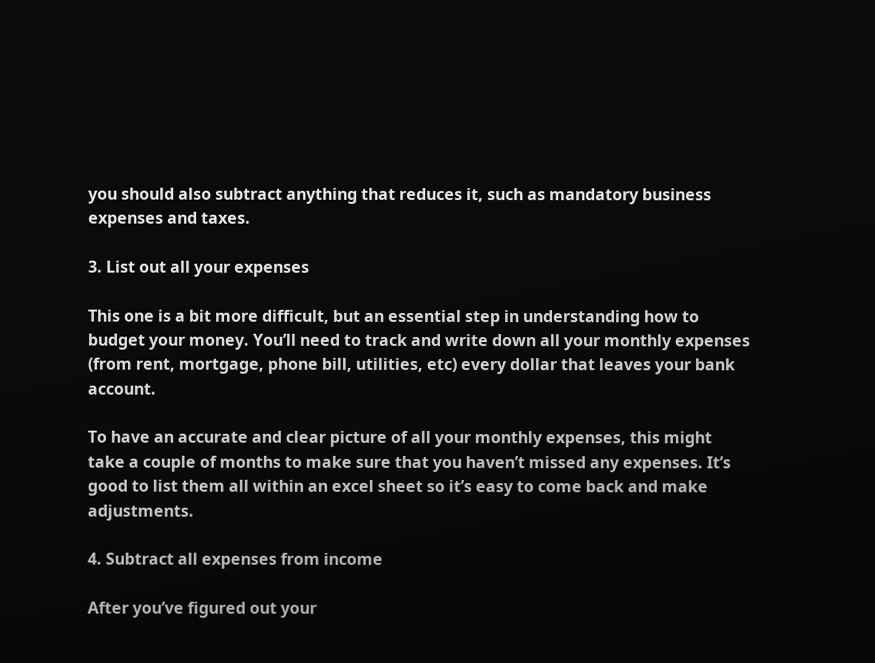you should also subtract anything that reduces it, such as mandatory business expenses and taxes.

3. List out all your expenses

This one is a bit more difficult, but an essential step in understanding how to budget your money. You’ll need to track and write down all your monthly expenses (from rent, mortgage, phone bill, utilities, etc) every dollar that leaves your bank account.

To have an accurate and clear picture of all your monthly expenses, this might take a couple of months to make sure that you haven’t missed any expenses. It’s good to list them all within an excel sheet so it’s easy to come back and make adjustments.

4. Subtract all expenses from income

After you’ve figured out your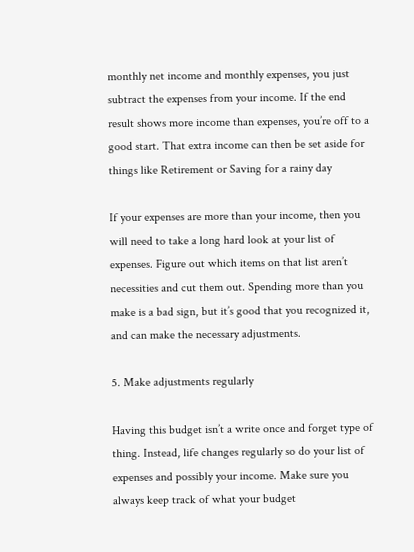monthly net income and monthly expenses, you just subtract the expenses from your income. If the end result shows more income than expenses, you’re off to a good start. That extra income can then be set aside for things like Retirement or Saving for a rainy day

If your expenses are more than your income, then you will need to take a long hard look at your list of expenses. Figure out which items on that list aren’t necessities and cut them out. Spending more than you make is a bad sign, but it’s good that you recognized it, and can make the necessary adjustments.

5. Make adjustments regularly

Having this budget isn’t a write once and forget type of thing. Instead, life changes regularly so do your list of expenses and possibly your income. Make sure you always keep track of what your budget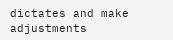dictates and make adjustments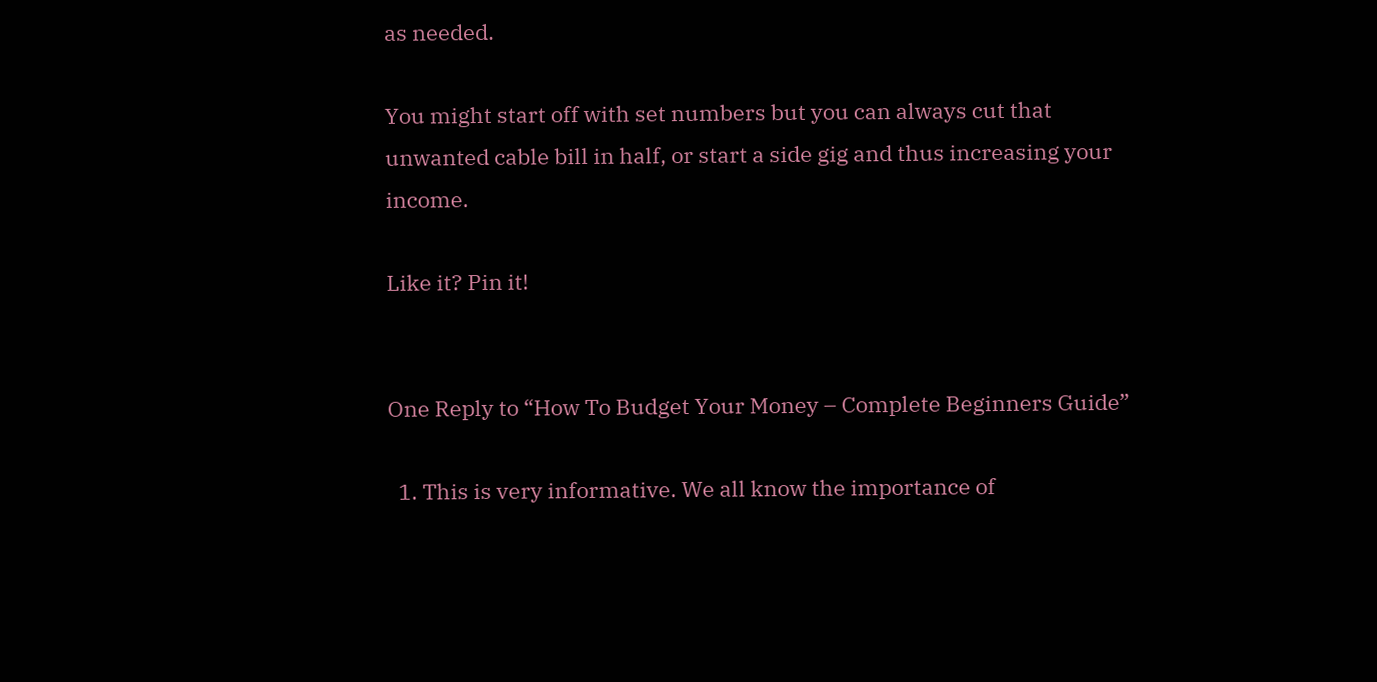as needed.

You might start off with set numbers but you can always cut that unwanted cable bill in half, or start a side gig and thus increasing your income.

Like it? Pin it!


One Reply to “How To Budget Your Money – Complete Beginners Guide”

  1. This is very informative. We all know the importance of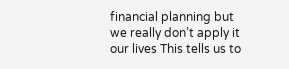financial planning but we really don’t apply it our lives This tells us to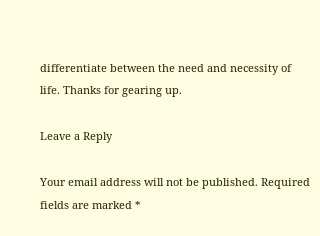differentiate between the need and necessity of life. Thanks for gearing up.

Leave a Reply

Your email address will not be published. Required fields are marked *